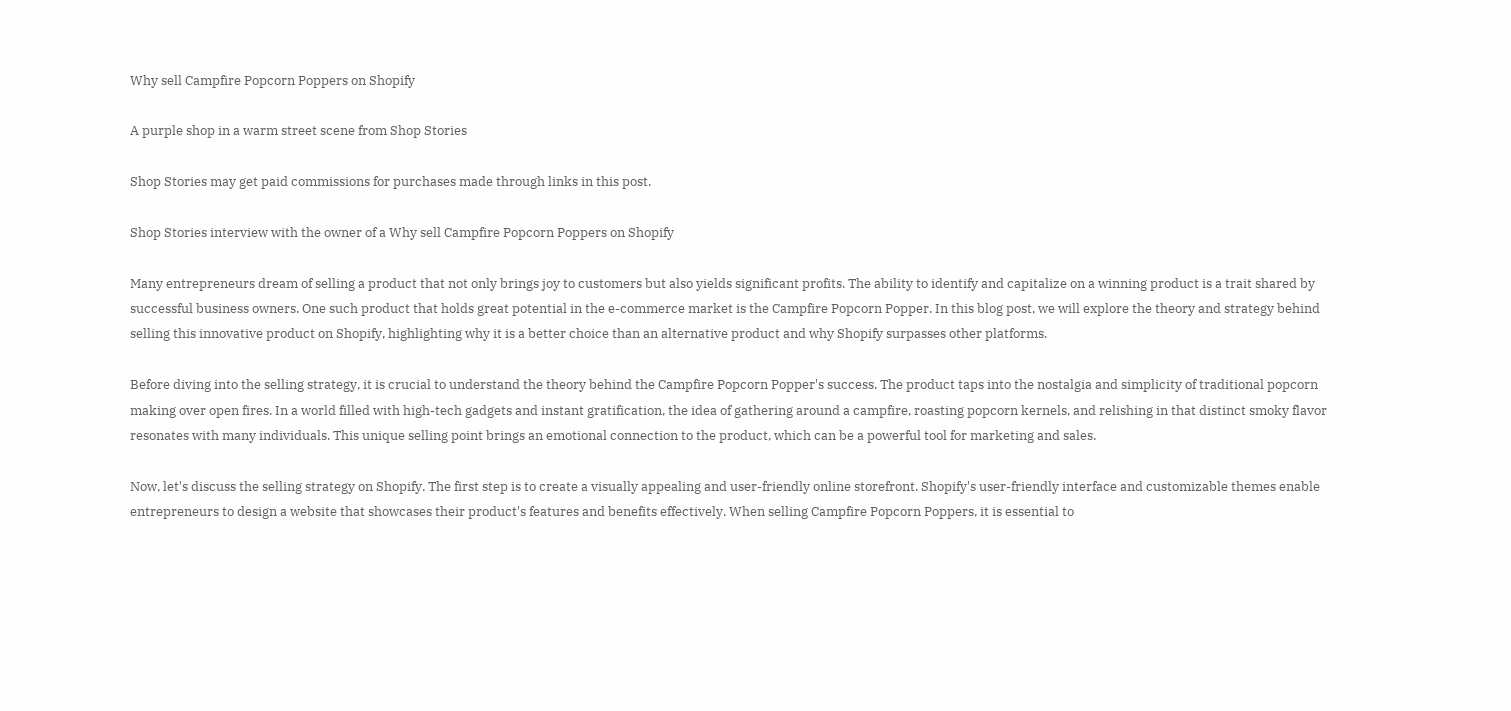Why sell Campfire Popcorn Poppers on Shopify

A purple shop in a warm street scene from Shop Stories

Shop Stories may get paid commissions for purchases made through links in this post.

Shop Stories interview with the owner of a Why sell Campfire Popcorn Poppers on Shopify

Many entrepreneurs dream of selling a product that not only brings joy to customers but also yields significant profits. The ability to identify and capitalize on a winning product is a trait shared by successful business owners. One such product that holds great potential in the e-commerce market is the Campfire Popcorn Popper. In this blog post, we will explore the theory and strategy behind selling this innovative product on Shopify, highlighting why it is a better choice than an alternative product and why Shopify surpasses other platforms.

Before diving into the selling strategy, it is crucial to understand the theory behind the Campfire Popcorn Popper's success. The product taps into the nostalgia and simplicity of traditional popcorn making over open fires. In a world filled with high-tech gadgets and instant gratification, the idea of gathering around a campfire, roasting popcorn kernels, and relishing in that distinct smoky flavor resonates with many individuals. This unique selling point brings an emotional connection to the product, which can be a powerful tool for marketing and sales.

Now, let's discuss the selling strategy on Shopify. The first step is to create a visually appealing and user-friendly online storefront. Shopify's user-friendly interface and customizable themes enable entrepreneurs to design a website that showcases their product's features and benefits effectively. When selling Campfire Popcorn Poppers, it is essential to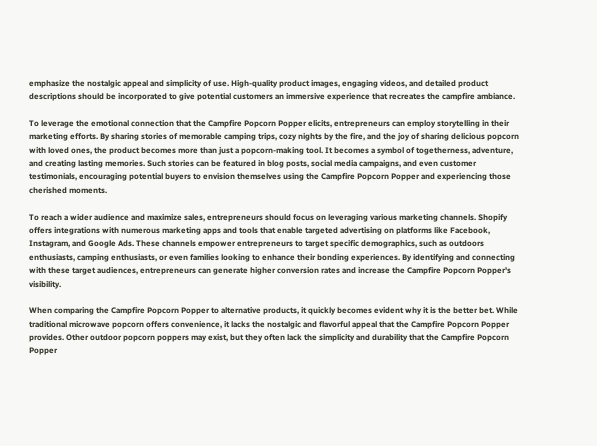emphasize the nostalgic appeal and simplicity of use. High-quality product images, engaging videos, and detailed product descriptions should be incorporated to give potential customers an immersive experience that recreates the campfire ambiance.

To leverage the emotional connection that the Campfire Popcorn Popper elicits, entrepreneurs can employ storytelling in their marketing efforts. By sharing stories of memorable camping trips, cozy nights by the fire, and the joy of sharing delicious popcorn with loved ones, the product becomes more than just a popcorn-making tool. It becomes a symbol of togetherness, adventure, and creating lasting memories. Such stories can be featured in blog posts, social media campaigns, and even customer testimonials, encouraging potential buyers to envision themselves using the Campfire Popcorn Popper and experiencing those cherished moments.

To reach a wider audience and maximize sales, entrepreneurs should focus on leveraging various marketing channels. Shopify offers integrations with numerous marketing apps and tools that enable targeted advertising on platforms like Facebook, Instagram, and Google Ads. These channels empower entrepreneurs to target specific demographics, such as outdoors enthusiasts, camping enthusiasts, or even families looking to enhance their bonding experiences. By identifying and connecting with these target audiences, entrepreneurs can generate higher conversion rates and increase the Campfire Popcorn Popper's visibility.

When comparing the Campfire Popcorn Popper to alternative products, it quickly becomes evident why it is the better bet. While traditional microwave popcorn offers convenience, it lacks the nostalgic and flavorful appeal that the Campfire Popcorn Popper provides. Other outdoor popcorn poppers may exist, but they often lack the simplicity and durability that the Campfire Popcorn Popper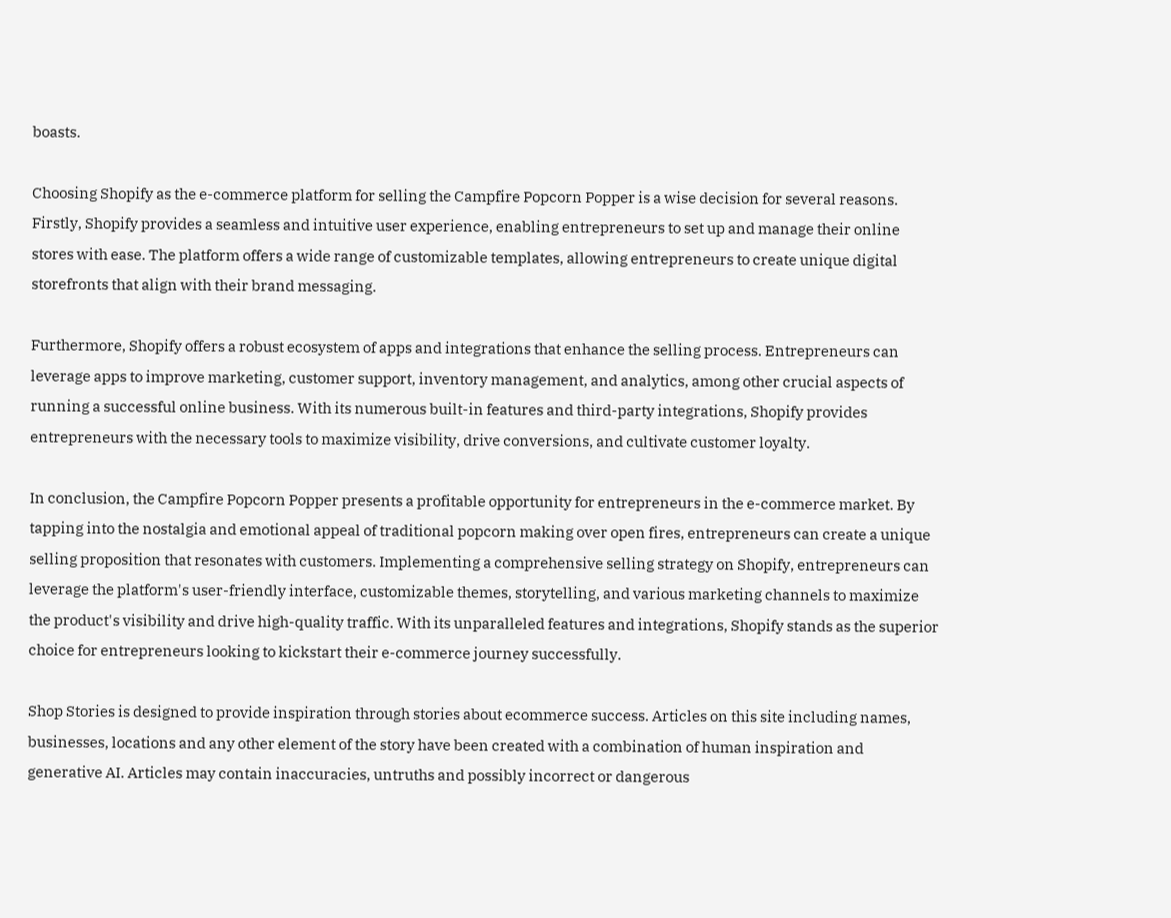boasts.

Choosing Shopify as the e-commerce platform for selling the Campfire Popcorn Popper is a wise decision for several reasons. Firstly, Shopify provides a seamless and intuitive user experience, enabling entrepreneurs to set up and manage their online stores with ease. The platform offers a wide range of customizable templates, allowing entrepreneurs to create unique digital storefronts that align with their brand messaging.

Furthermore, Shopify offers a robust ecosystem of apps and integrations that enhance the selling process. Entrepreneurs can leverage apps to improve marketing, customer support, inventory management, and analytics, among other crucial aspects of running a successful online business. With its numerous built-in features and third-party integrations, Shopify provides entrepreneurs with the necessary tools to maximize visibility, drive conversions, and cultivate customer loyalty.

In conclusion, the Campfire Popcorn Popper presents a profitable opportunity for entrepreneurs in the e-commerce market. By tapping into the nostalgia and emotional appeal of traditional popcorn making over open fires, entrepreneurs can create a unique selling proposition that resonates with customers. Implementing a comprehensive selling strategy on Shopify, entrepreneurs can leverage the platform's user-friendly interface, customizable themes, storytelling, and various marketing channels to maximize the product's visibility and drive high-quality traffic. With its unparalleled features and integrations, Shopify stands as the superior choice for entrepreneurs looking to kickstart their e-commerce journey successfully.

Shop Stories is designed to provide inspiration through stories about ecommerce success. Articles on this site including names, businesses, locations and any other element of the story have been created with a combination of human inspiration and generative AI. Articles may contain inaccuracies, untruths and possibly incorrect or dangerous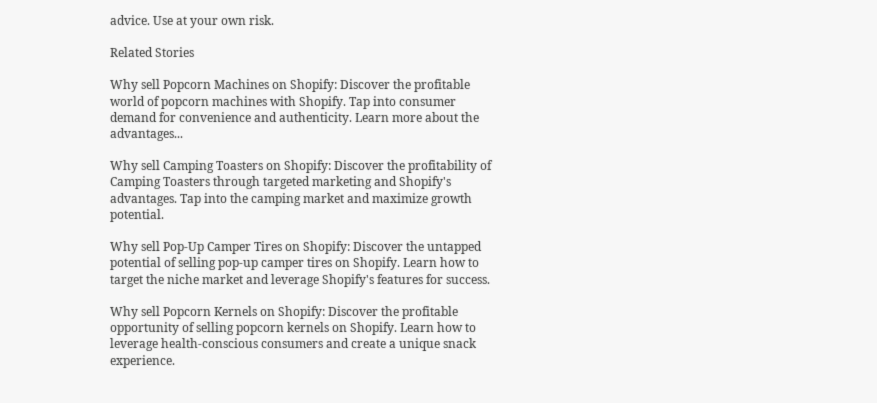advice. Use at your own risk.

Related Stories

Why sell Popcorn Machines on Shopify: Discover the profitable world of popcorn machines with Shopify. Tap into consumer demand for convenience and authenticity. Learn more about the advantages...

Why sell Camping Toasters on Shopify: Discover the profitability of Camping Toasters through targeted marketing and Shopify's advantages. Tap into the camping market and maximize growth potential.

Why sell Pop-Up Camper Tires on Shopify: Discover the untapped potential of selling pop-up camper tires on Shopify. Learn how to target the niche market and leverage Shopify's features for success.

Why sell Popcorn Kernels on Shopify: Discover the profitable opportunity of selling popcorn kernels on Shopify. Learn how to leverage health-conscious consumers and create a unique snack experience.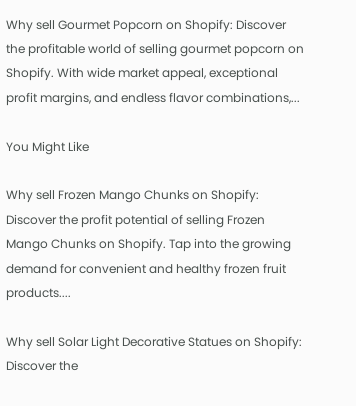Why sell Gourmet Popcorn on Shopify: Discover the profitable world of selling gourmet popcorn on Shopify. With wide market appeal, exceptional profit margins, and endless flavor combinations,...

You Might Like

Why sell Frozen Mango Chunks on Shopify: Discover the profit potential of selling Frozen Mango Chunks on Shopify. Tap into the growing demand for convenient and healthy frozen fruit products....

Why sell Solar Light Decorative Statues on Shopify: Discover the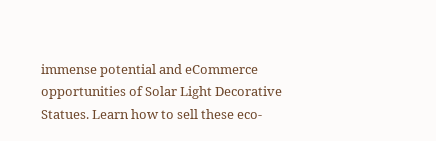immense potential and eCommerce opportunities of Solar Light Decorative Statues. Learn how to sell these eco-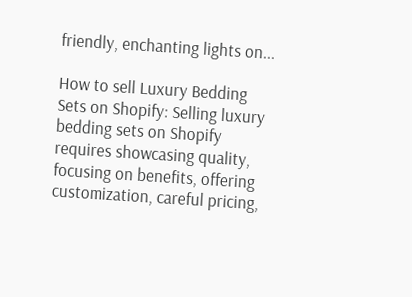friendly, enchanting lights on...

How to sell Luxury Bedding Sets on Shopify: Selling luxury bedding sets on Shopify requires showcasing quality, focusing on benefits, offering customization, careful pricing,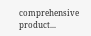comprehensive product...